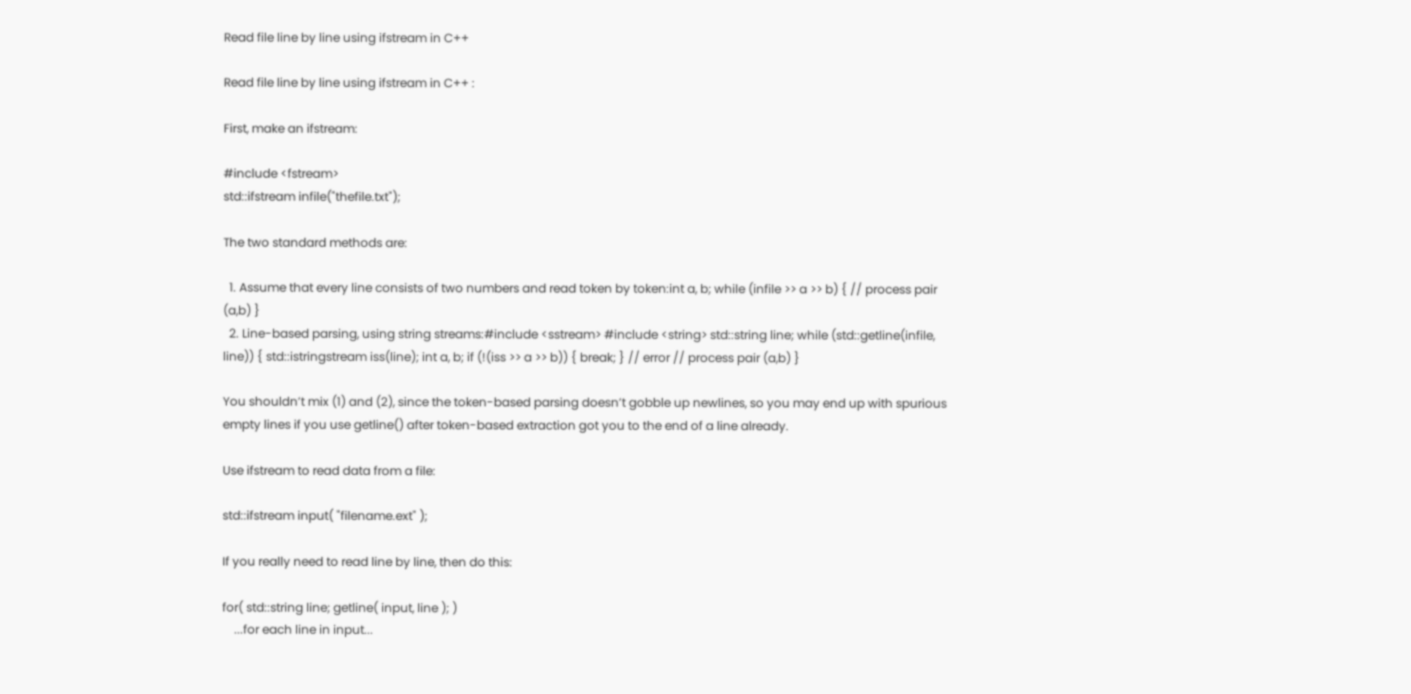Read file line by line using ifstream in C++

Read file line by line using ifstream in C++ :

First, make an ifstream:

#include <fstream>
std::ifstream infile("thefile.txt");

The two standard methods are:

  1. Assume that every line consists of two numbers and read token by token:int a, b; while (infile >> a >> b) { // process pair (a,b) }
  2. Line-based parsing, using string streams:#include <sstream> #include <string> std::string line; while (std::getline(infile, line)) { std::istringstream iss(line); int a, b; if (!(iss >> a >> b)) { break; } // error // process pair (a,b) }

You shouldn’t mix (1) and (2), since the token-based parsing doesn’t gobble up newlines, so you may end up with spurious empty lines if you use getline() after token-based extraction got you to the end of a line already.

Use ifstream to read data from a file:

std::ifstream input( "filename.ext" );

If you really need to read line by line, then do this:

for( std::string line; getline( input, line ); )
    ...for each line in input...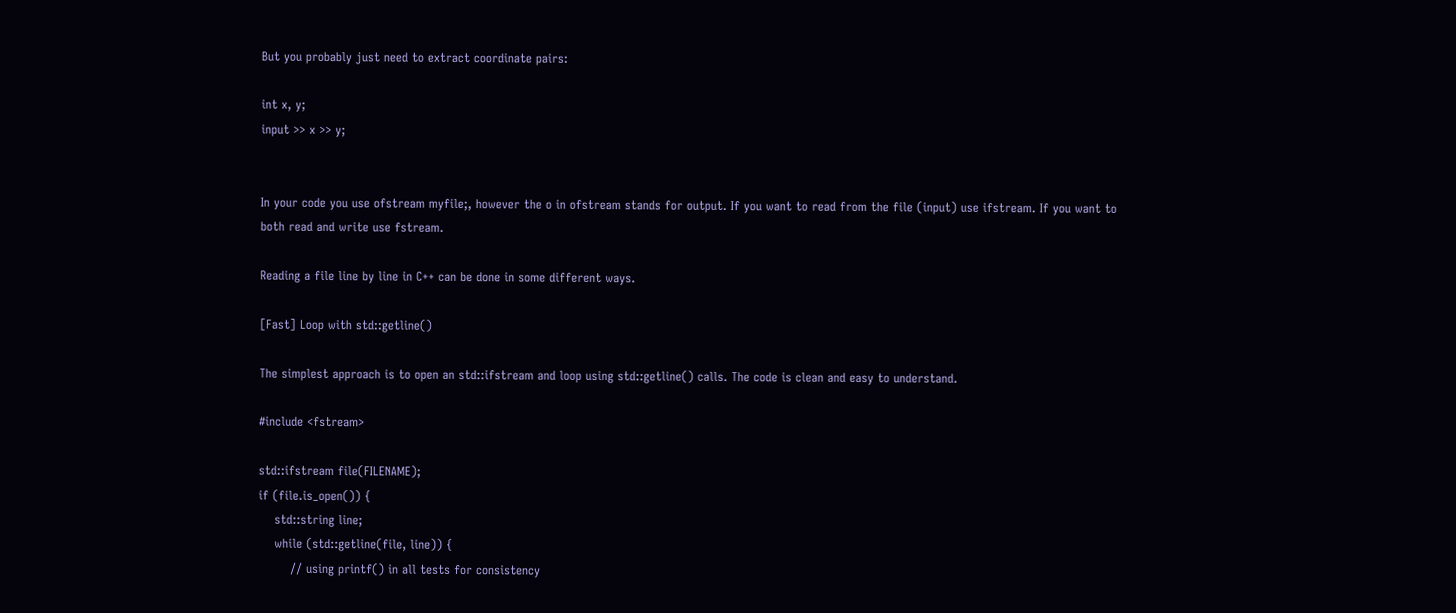But you probably just need to extract coordinate pairs:

int x, y;
input >> x >> y;


In your code you use ofstream myfile;, however the o in ofstream stands for output. If you want to read from the file (input) use ifstream. If you want to both read and write use fstream.

Reading a file line by line in C++ can be done in some different ways.

[Fast] Loop with std::getline()

The simplest approach is to open an std::ifstream and loop using std::getline() calls. The code is clean and easy to understand.

#include <fstream>

std::ifstream file(FILENAME);
if (file.is_open()) {
    std::string line;
    while (std::getline(file, line)) {
        // using printf() in all tests for consistency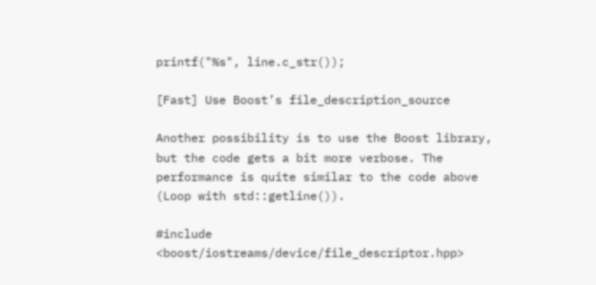printf("%s", line.c_str());

[Fast] Use Boost’s file_description_source

Another possibility is to use the Boost library, but the code gets a bit more verbose. The performance is quite similar to the code above (Loop with std::getline()).

#include <boost/iostreams/device/file_descriptor.hpp>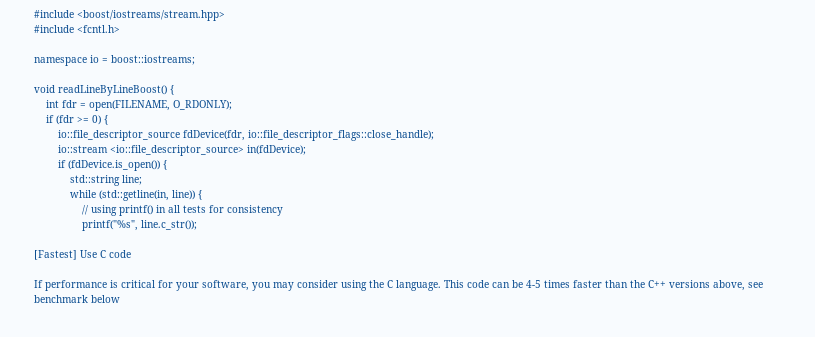#include <boost/iostreams/stream.hpp>
#include <fcntl.h>

namespace io = boost::iostreams;

void readLineByLineBoost() {
    int fdr = open(FILENAME, O_RDONLY);
    if (fdr >= 0) {
        io::file_descriptor_source fdDevice(fdr, io::file_descriptor_flags::close_handle);
        io::stream <io::file_descriptor_source> in(fdDevice);
        if (fdDevice.is_open()) {
            std::string line;
            while (std::getline(in, line)) {
                // using printf() in all tests for consistency
                printf("%s", line.c_str());

[Fastest] Use C code

If performance is critical for your software, you may consider using the C language. This code can be 4-5 times faster than the C++ versions above, see benchmark below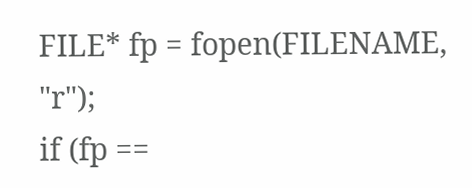FILE* fp = fopen(FILENAME, "r");
if (fp ==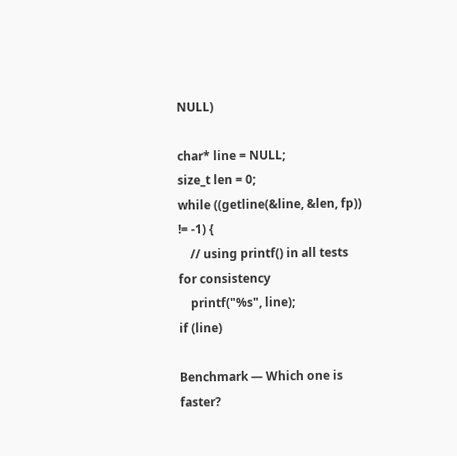NULL)

char* line = NULL;
size_t len = 0;
while ((getline(&line, &len, fp)) != -1) {
    // using printf() in all tests for consistency
    printf("%s", line);
if (line)

Benchmark — Which one is faster?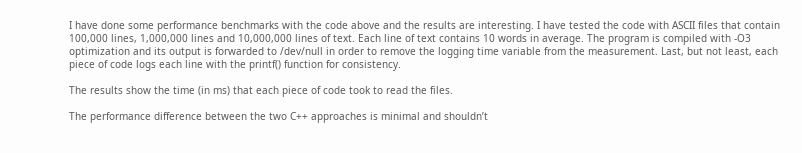I have done some performance benchmarks with the code above and the results are interesting. I have tested the code with ASCII files that contain 100,000 lines, 1,000,000 lines and 10,000,000 lines of text. Each line of text contains 10 words in average. The program is compiled with -O3 optimization and its output is forwarded to /dev/null in order to remove the logging time variable from the measurement. Last, but not least, each piece of code logs each line with the printf() function for consistency.

The results show the time (in ms) that each piece of code took to read the files.

The performance difference between the two C++ approaches is minimal and shouldn’t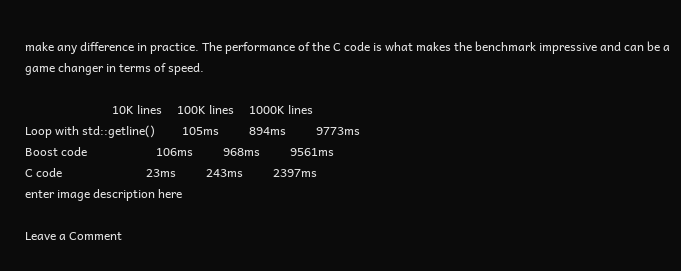make any difference in practice. The performance of the C code is what makes the benchmark impressive and can be a game changer in terms of speed.

                             10K lines     100K lines     1000K lines
Loop with std::getline()         105ms          894ms          9773ms
Boost code                       106ms          968ms          9561ms
C code                            23ms          243ms          2397ms
enter image description here

Leave a Comment